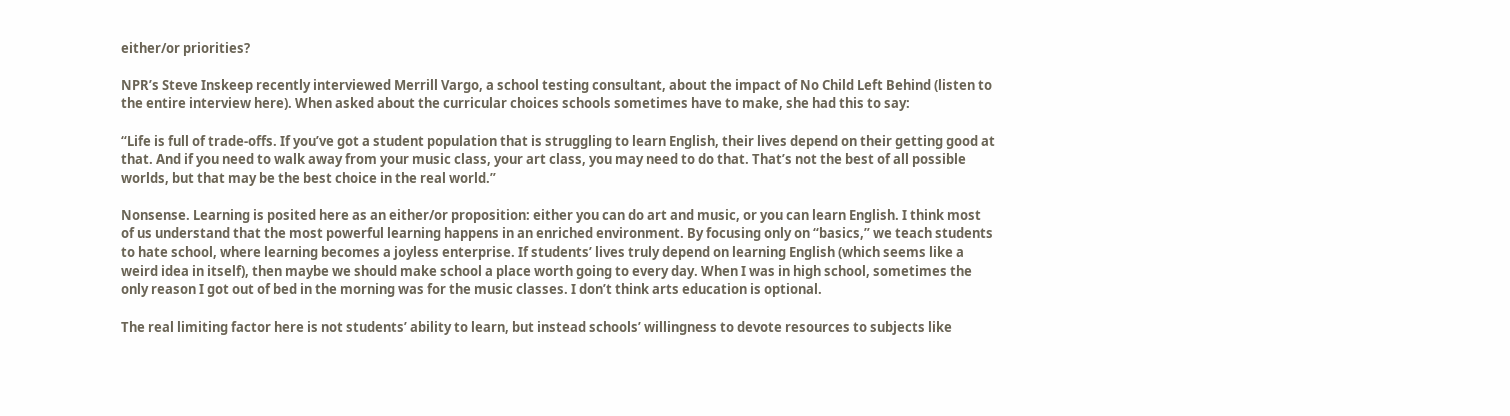either/or priorities?

NPR’s Steve Inskeep recently interviewed Merrill Vargo, a school testing consultant, about the impact of No Child Left Behind (listen to the entire interview here). When asked about the curricular choices schools sometimes have to make, she had this to say:

“Life is full of trade-offs. If you’ve got a student population that is struggling to learn English, their lives depend on their getting good at that. And if you need to walk away from your music class, your art class, you may need to do that. That’s not the best of all possible worlds, but that may be the best choice in the real world.”

Nonsense. Learning is posited here as an either/or proposition: either you can do art and music, or you can learn English. I think most of us understand that the most powerful learning happens in an enriched environment. By focusing only on “basics,” we teach students to hate school, where learning becomes a joyless enterprise. If students’ lives truly depend on learning English (which seems like a weird idea in itself), then maybe we should make school a place worth going to every day. When I was in high school, sometimes the only reason I got out of bed in the morning was for the music classes. I don’t think arts education is optional.

The real limiting factor here is not students’ ability to learn, but instead schools’ willingness to devote resources to subjects like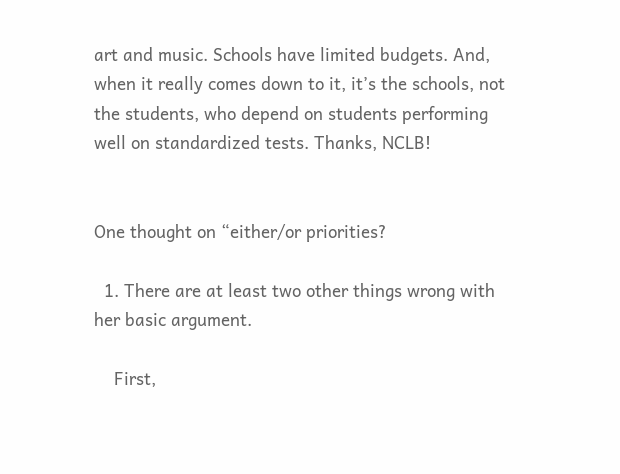art and music. Schools have limited budgets. And, when it really comes down to it, it’s the schools, not the students, who depend on students performing well on standardized tests. Thanks, NCLB!


One thought on “either/or priorities?

  1. There are at least two other things wrong with her basic argument.

    First,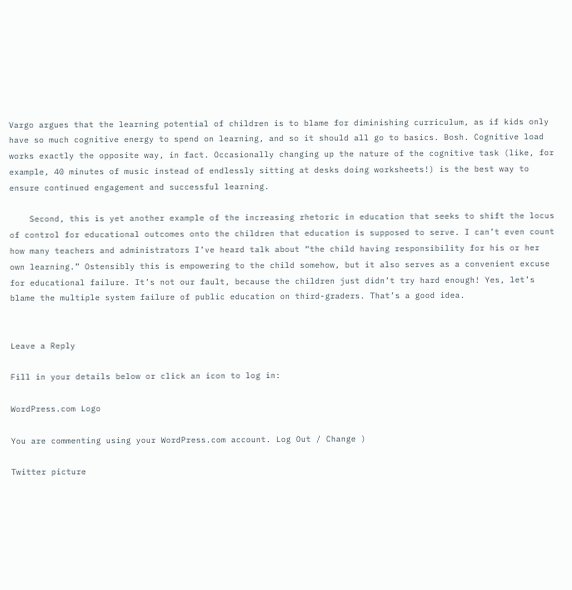Vargo argues that the learning potential of children is to blame for diminishing curriculum, as if kids only have so much cognitive energy to spend on learning, and so it should all go to basics. Bosh. Cognitive load works exactly the opposite way, in fact. Occasionally changing up the nature of the cognitive task (like, for example, 40 minutes of music instead of endlessly sitting at desks doing worksheets!) is the best way to ensure continued engagement and successful learning.

    Second, this is yet another example of the increasing rhetoric in education that seeks to shift the locus of control for educational outcomes onto the children that education is supposed to serve. I can’t even count how many teachers and administrators I’ve heard talk about “the child having responsibility for his or her own learning.” Ostensibly this is empowering to the child somehow, but it also serves as a convenient excuse for educational failure. It’s not our fault, because the children just didn’t try hard enough! Yes, let’s blame the multiple system failure of public education on third-graders. That’s a good idea.


Leave a Reply

Fill in your details below or click an icon to log in:

WordPress.com Logo

You are commenting using your WordPress.com account. Log Out / Change )

Twitter picture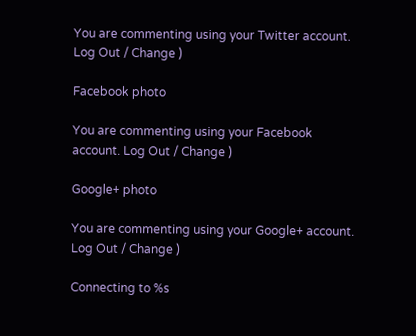You are commenting using your Twitter account. Log Out / Change )

Facebook photo

You are commenting using your Facebook account. Log Out / Change )

Google+ photo

You are commenting using your Google+ account. Log Out / Change )

Connecting to %s